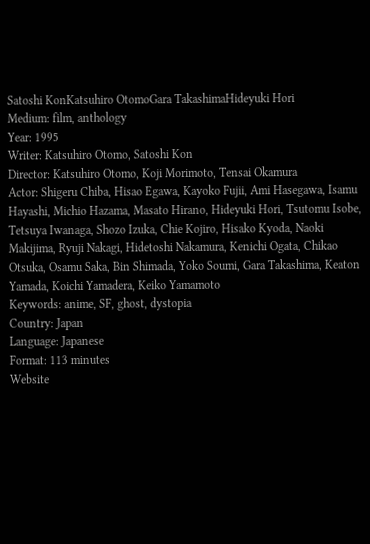Satoshi KonKatsuhiro OtomoGara TakashimaHideyuki Hori
Medium: film, anthology
Year: 1995
Writer: Katsuhiro Otomo, Satoshi Kon
Director: Katsuhiro Otomo, Koji Morimoto, Tensai Okamura
Actor: Shigeru Chiba, Hisao Egawa, Kayoko Fujii, Ami Hasegawa, Isamu Hayashi, Michio Hazama, Masato Hirano, Hideyuki Hori, Tsutomu Isobe, Tetsuya Iwanaga, Shozo Izuka, Chie Kojiro, Hisako Kyoda, Naoki Makijima, Ryuji Nakagi, Hidetoshi Nakamura, Kenichi Ogata, Chikao Otsuka, Osamu Saka, Bin Shimada, Yoko Soumi, Gara Takashima, Keaton Yamada, Koichi Yamadera, Keiko Yamamoto
Keywords: anime, SF, ghost, dystopia
Country: Japan
Language: Japanese
Format: 113 minutes
Website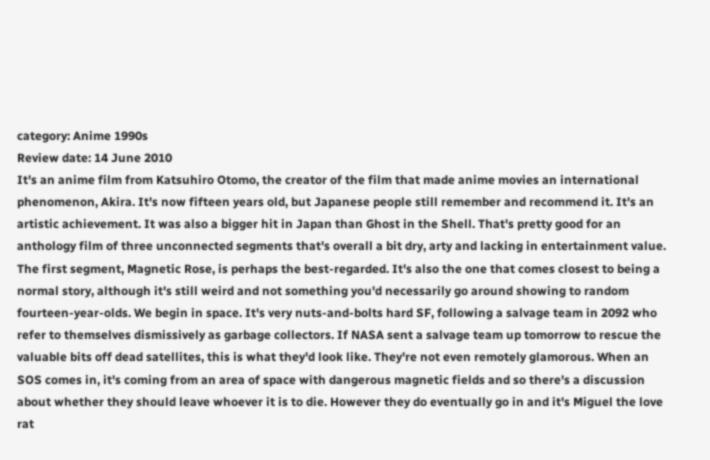category: Anime 1990s
Review date: 14 June 2010
It's an anime film from Katsuhiro Otomo, the creator of the film that made anime movies an international phenomenon, Akira. It's now fifteen years old, but Japanese people still remember and recommend it. It's an artistic achievement. It was also a bigger hit in Japan than Ghost in the Shell. That's pretty good for an anthology film of three unconnected segments that's overall a bit dry, arty and lacking in entertainment value.
The first segment, Magnetic Rose, is perhaps the best-regarded. It's also the one that comes closest to being a normal story, although it's still weird and not something you'd necessarily go around showing to random fourteen-year-olds. We begin in space. It's very nuts-and-bolts hard SF, following a salvage team in 2092 who refer to themselves dismissively as garbage collectors. If NASA sent a salvage team up tomorrow to rescue the valuable bits off dead satellites, this is what they'd look like. They're not even remotely glamorous. When an SOS comes in, it's coming from an area of space with dangerous magnetic fields and so there's a discussion about whether they should leave whoever it is to die. However they do eventually go in and it's Miguel the love rat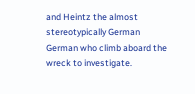and Heintz the almost stereotypically German German who climb aboard the wreck to investigate.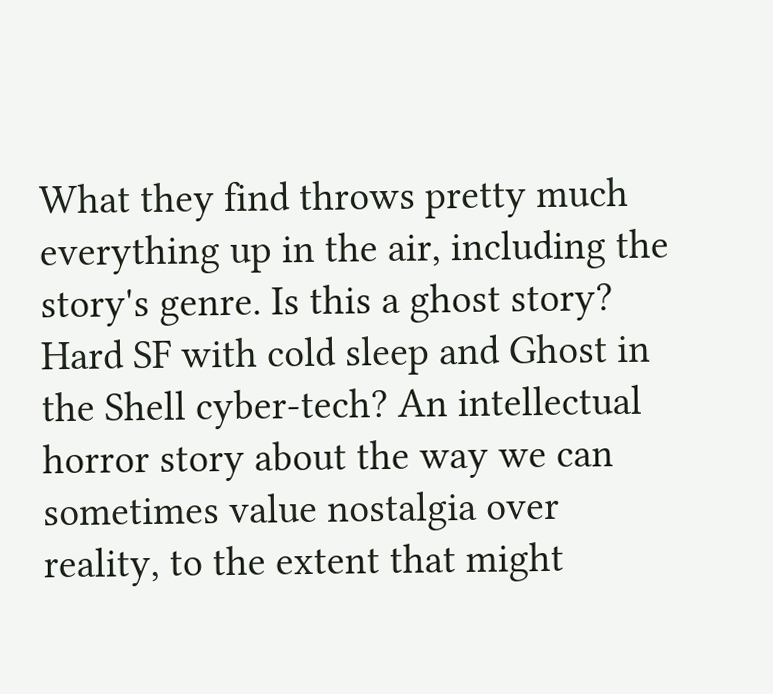What they find throws pretty much everything up in the air, including the story's genre. Is this a ghost story? Hard SF with cold sleep and Ghost in the Shell cyber-tech? An intellectual horror story about the way we can sometimes value nostalgia over reality, to the extent that might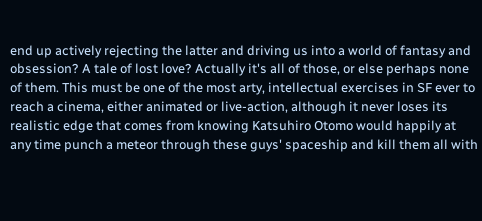end up actively rejecting the latter and driving us into a world of fantasy and obsession? A tale of lost love? Actually it's all of those, or else perhaps none of them. This must be one of the most arty, intellectual exercises in SF ever to reach a cinema, either animated or live-action, although it never loses its realistic edge that comes from knowing Katsuhiro Otomo would happily at any time punch a meteor through these guys' spaceship and kill them all with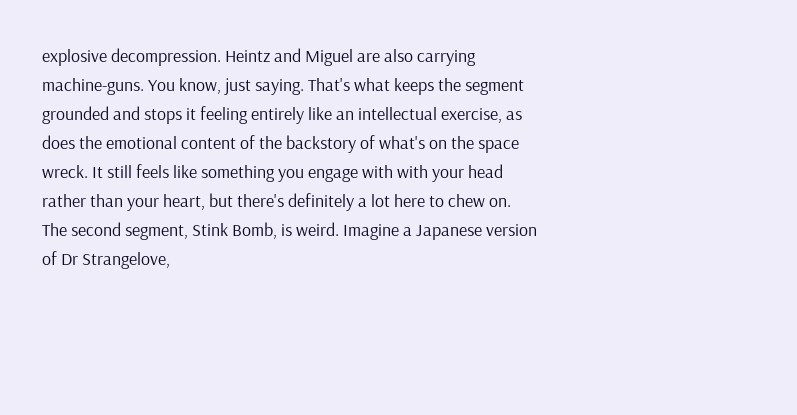explosive decompression. Heintz and Miguel are also carrying machine-guns. You know, just saying. That's what keeps the segment grounded and stops it feeling entirely like an intellectual exercise, as does the emotional content of the backstory of what's on the space wreck. It still feels like something you engage with with your head rather than your heart, but there's definitely a lot here to chew on.
The second segment, Stink Bomb, is weird. Imagine a Japanese version of Dr Strangelove,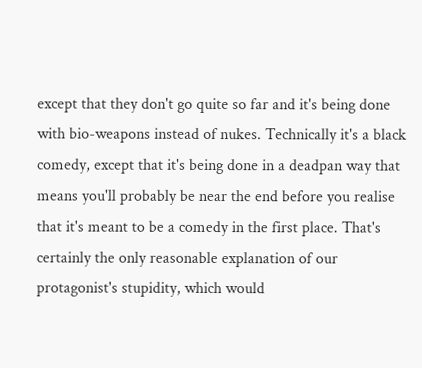except that they don't go quite so far and it's being done with bio-weapons instead of nukes. Technically it's a black comedy, except that it's being done in a deadpan way that means you'll probably be near the end before you realise that it's meant to be a comedy in the first place. That's certainly the only reasonable explanation of our protagonist's stupidity, which would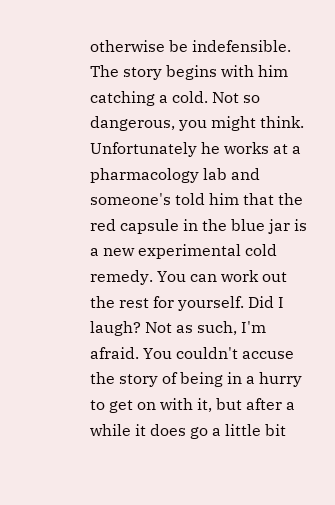otherwise be indefensible. The story begins with him catching a cold. Not so dangerous, you might think. Unfortunately he works at a pharmacology lab and someone's told him that the red capsule in the blue jar is a new experimental cold remedy. You can work out the rest for yourself. Did I laugh? Not as such, I'm afraid. You couldn't accuse the story of being in a hurry to get on with it, but after a while it does go a little bit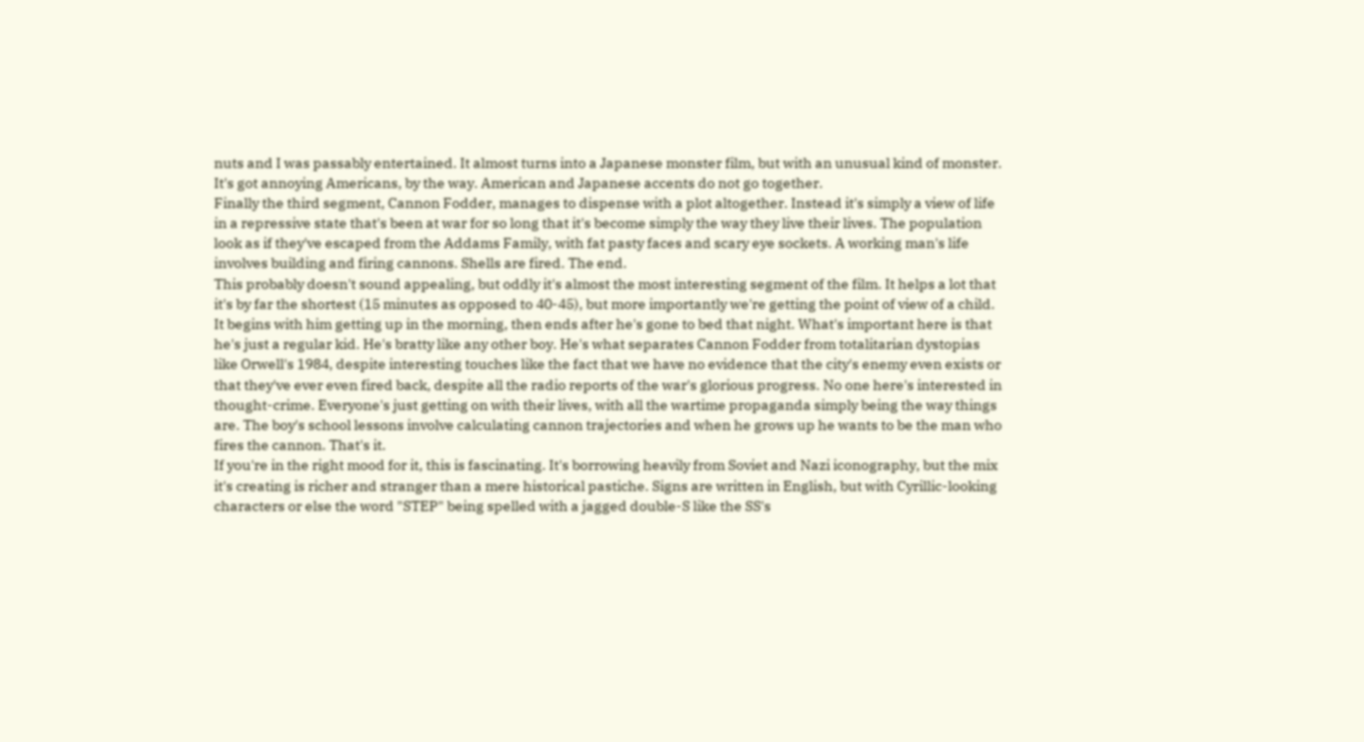nuts and I was passably entertained. It almost turns into a Japanese monster film, but with an unusual kind of monster.
It's got annoying Americans, by the way. American and Japanese accents do not go together.
Finally the third segment, Cannon Fodder, manages to dispense with a plot altogether. Instead it's simply a view of life in a repressive state that's been at war for so long that it's become simply the way they live their lives. The population look as if they've escaped from the Addams Family, with fat pasty faces and scary eye sockets. A working man's life involves building and firing cannons. Shells are fired. The end.
This probably doesn't sound appealing, but oddly it's almost the most interesting segment of the film. It helps a lot that it's by far the shortest (15 minutes as opposed to 40-45), but more importantly we're getting the point of view of a child. It begins with him getting up in the morning, then ends after he's gone to bed that night. What's important here is that he's just a regular kid. He's bratty like any other boy. He's what separates Cannon Fodder from totalitarian dystopias like Orwell's 1984, despite interesting touches like the fact that we have no evidence that the city's enemy even exists or that they've ever even fired back, despite all the radio reports of the war's glorious progress. No one here's interested in thought-crime. Everyone's just getting on with their lives, with all the wartime propaganda simply being the way things are. The boy's school lessons involve calculating cannon trajectories and when he grows up he wants to be the man who fires the cannon. That's it.
If you're in the right mood for it, this is fascinating. It's borrowing heavily from Soviet and Nazi iconography, but the mix it's creating is richer and stranger than a mere historical pastiche. Signs are written in English, but with Cyrillic-looking characters or else the word "STEP" being spelled with a jagged double-S like the SS's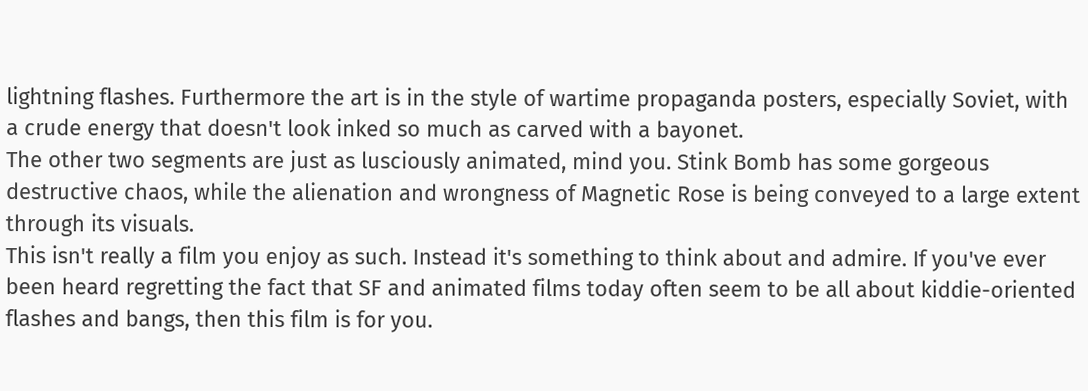lightning flashes. Furthermore the art is in the style of wartime propaganda posters, especially Soviet, with a crude energy that doesn't look inked so much as carved with a bayonet.
The other two segments are just as lusciously animated, mind you. Stink Bomb has some gorgeous destructive chaos, while the alienation and wrongness of Magnetic Rose is being conveyed to a large extent through its visuals.
This isn't really a film you enjoy as such. Instead it's something to think about and admire. If you've ever been heard regretting the fact that SF and animated films today often seem to be all about kiddie-oriented flashes and bangs, then this film is for you.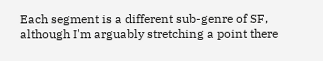Each segment is a different sub-genre of SF, although I'm arguably stretching a point there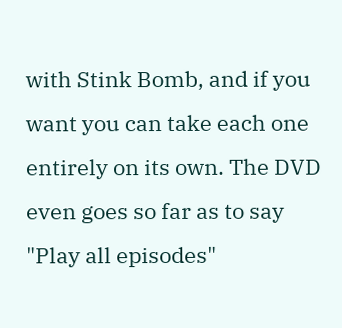with Stink Bomb, and if you want you can take each one entirely on its own. The DVD even goes so far as to say "Play all episodes"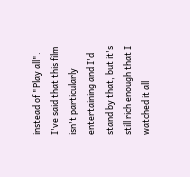instead of "Play all". I've said that this film isn't particularly entertaining and I'd stand by that, but it's still rich enough that I watched it all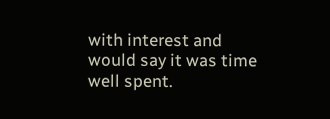with interest and would say it was time well spent.